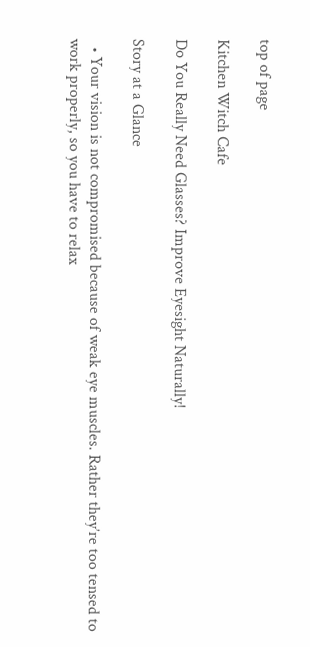top of page

Kitchen Witch Cafe

Do You Really Need Glasses? Improve Eyesight Naturally!

Story at a Glance

  • Your vision is not compromised because of weak eye muscles. Rather they’re too tensed to work properly, so you have to relax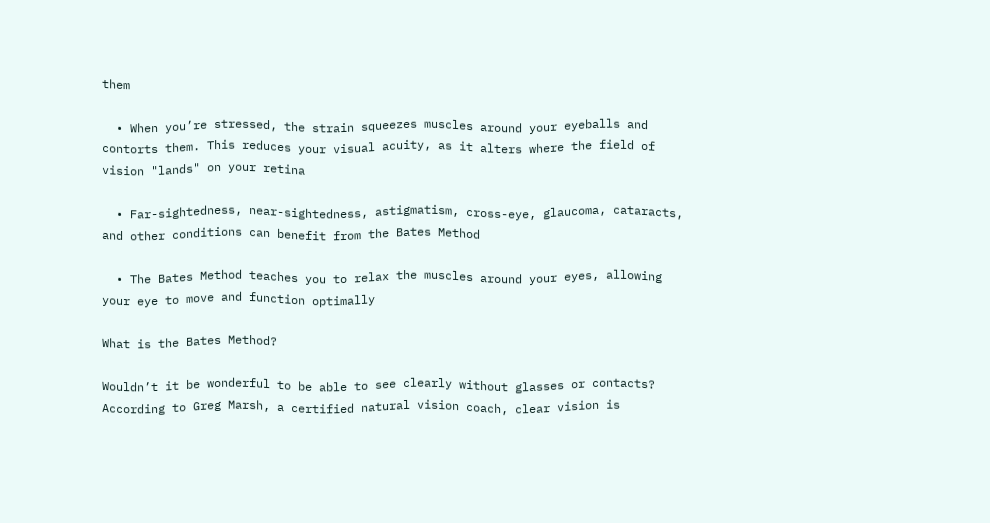them

  • When you’re stressed, the strain squeezes muscles around your eyeballs and contorts them. This reduces your visual acuity, as it alters where the field of vision "lands" on your retina

  • Far-sightedness, near-sightedness, astigmatism, cross-eye, glaucoma, cataracts, and other conditions can benefit from the Bates Method

  • The Bates Method teaches you to relax the muscles around your eyes, allowing your eye to move and function optimally

What is the Bates Method?

Wouldn’t it be wonderful to be able to see clearly without glasses or contacts? According to Greg Marsh, a certified natural vision coach, clear vision is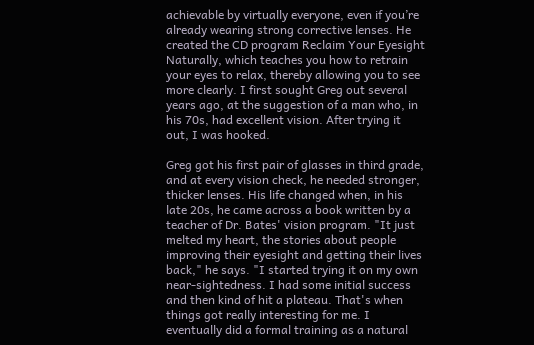achievable by virtually everyone, even if you’re already wearing strong corrective lenses. He created the CD program Reclaim Your Eyesight Naturally, which teaches you how to retrain your eyes to relax, thereby allowing you to see more clearly. I first sought Greg out several years ago, at the suggestion of a man who, in his 70s, had excellent vision. After trying it out, I was hooked.

Greg got his first pair of glasses in third grade, and at every vision check, he needed stronger, thicker lenses. His life changed when, in his late 20s, he came across a book written by a teacher of Dr. Bates' vision program. "It just melted my heart, the stories about people improving their eyesight and getting their lives back," he says. "I started trying it on my own near-sightedness. I had some initial success and then kind of hit a plateau. That's when things got really interesting for me. I eventually did a formal training as a natural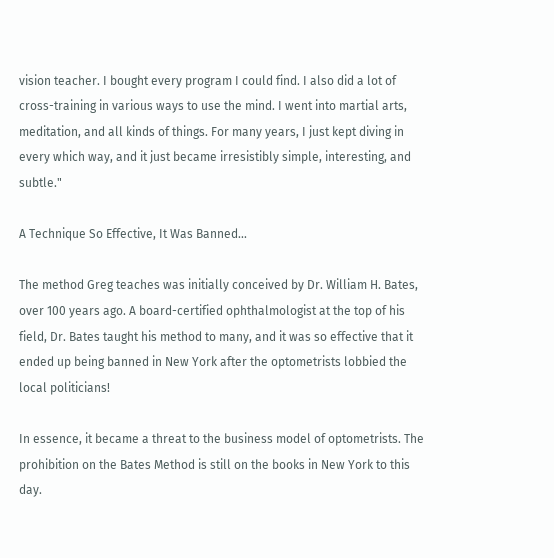vision teacher. I bought every program I could find. I also did a lot of cross-training in various ways to use the mind. I went into martial arts, meditation, and all kinds of things. For many years, I just kept diving in every which way, and it just became irresistibly simple, interesting, and subtle."

A Technique So Effective, It Was Banned...

The method Greg teaches was initially conceived by Dr. William H. Bates, over 100 years ago. A board-certified ophthalmologist at the top of his field, Dr. Bates taught his method to many, and it was so effective that it ended up being banned in New York after the optometrists lobbied the local politicians!

In essence, it became a threat to the business model of optometrists. The prohibition on the Bates Method is still on the books in New York to this day.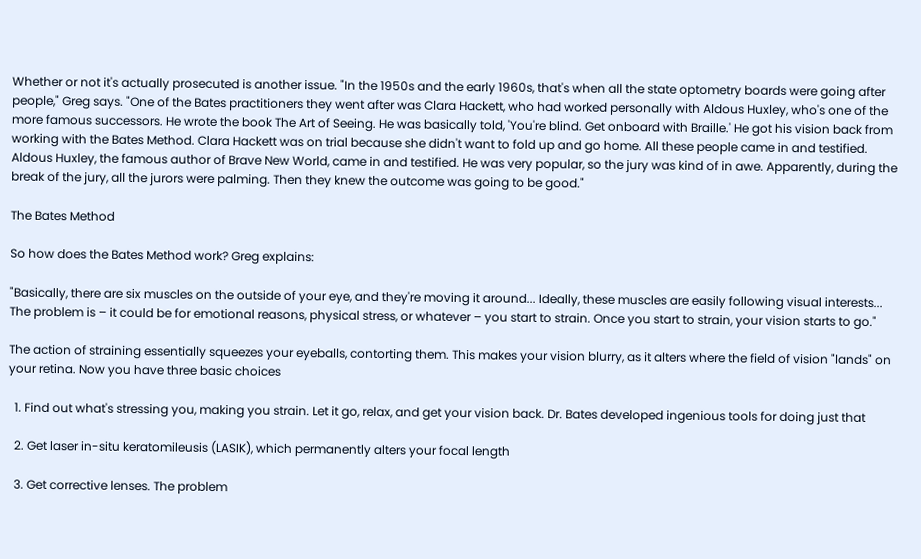Whether or not it's actually prosecuted is another issue. "In the 1950s and the early 1960s, that's when all the state optometry boards were going after people," Greg says. "One of the Bates practitioners they went after was Clara Hackett, who had worked personally with Aldous Huxley, who's one of the more famous successors. He wrote the book The Art of Seeing. He was basically told, 'You're blind. Get onboard with Braille.' He got his vision back from working with the Bates Method. Clara Hackett was on trial because she didn't want to fold up and go home. All these people came in and testified. Aldous Huxley, the famous author of Brave New World, came in and testified. He was very popular, so the jury was kind of in awe. Apparently, during the break of the jury, all the jurors were palming. Then they knew the outcome was going to be good."

The Bates Method

So how does the Bates Method work? Greg explains:

"Basically, there are six muscles on the outside of your eye, and they're moving it around... Ideally, these muscles are easily following visual interests... The problem is – it could be for emotional reasons, physical stress, or whatever – you start to strain. Once you start to strain, your vision starts to go."

The action of straining essentially squeezes your eyeballs, contorting them. This makes your vision blurry, as it alters where the field of vision "lands" on your retina. Now you have three basic choices

  1. Find out what's stressing you, making you strain. Let it go, relax, and get your vision back. Dr. Bates developed ingenious tools for doing just that

  2. Get laser in-situ keratomileusis (LASIK), which permanently alters your focal length

  3. Get corrective lenses. The problem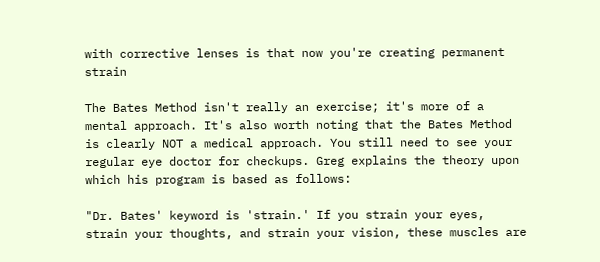with corrective lenses is that now you're creating permanent strain

The Bates Method isn't really an exercise; it's more of a mental approach. It's also worth noting that the Bates Method is clearly NOT a medical approach. You still need to see your regular eye doctor for checkups. Greg explains the theory upon which his program is based as follows:

"Dr. Bates' keyword is 'strain.' If you strain your eyes, strain your thoughts, and strain your vision, these muscles are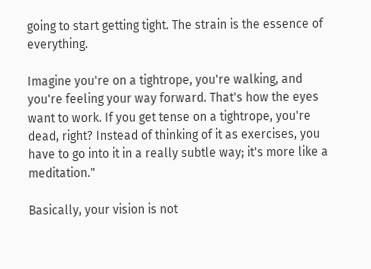going to start getting tight. The strain is the essence of everything.

Imagine you're on a tightrope, you're walking, and you're feeling your way forward. That's how the eyes want to work. If you get tense on a tightrope, you're dead, right? Instead of thinking of it as exercises, you have to go into it in a really subtle way; it's more like a meditation."

Basically, your vision is not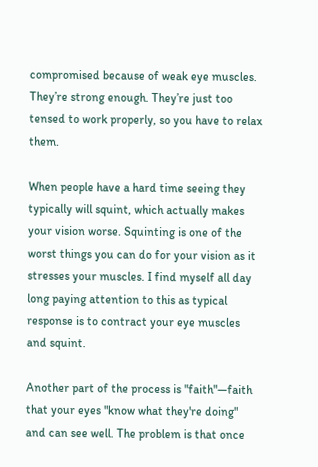compromised because of weak eye muscles. They’re strong enough. They’re just too tensed to work properly, so you have to relax them.

When people have a hard time seeing they typically will squint, which actually makes your vision worse. Squinting is one of the worst things you can do for your vision as it stresses your muscles. I find myself all day long paying attention to this as typical response is to contract your eye muscles and squint.

Another part of the process is "faith"—faith that your eyes "know what they're doing" and can see well. The problem is that once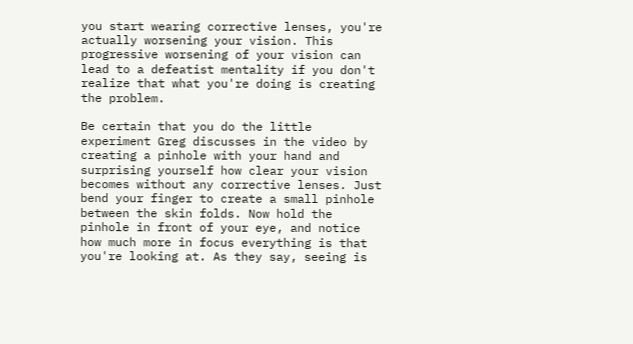you start wearing corrective lenses, you're actually worsening your vision. This progressive worsening of your vision can lead to a defeatist mentality if you don't realize that what you're doing is creating the problem.

Be certain that you do the little experiment Greg discusses in the video by creating a pinhole with your hand and surprising yourself how clear your vision becomes without any corrective lenses. Just bend your finger to create a small pinhole between the skin folds. Now hold the pinhole in front of your eye, and notice how much more in focus everything is that you're looking at. As they say, seeing is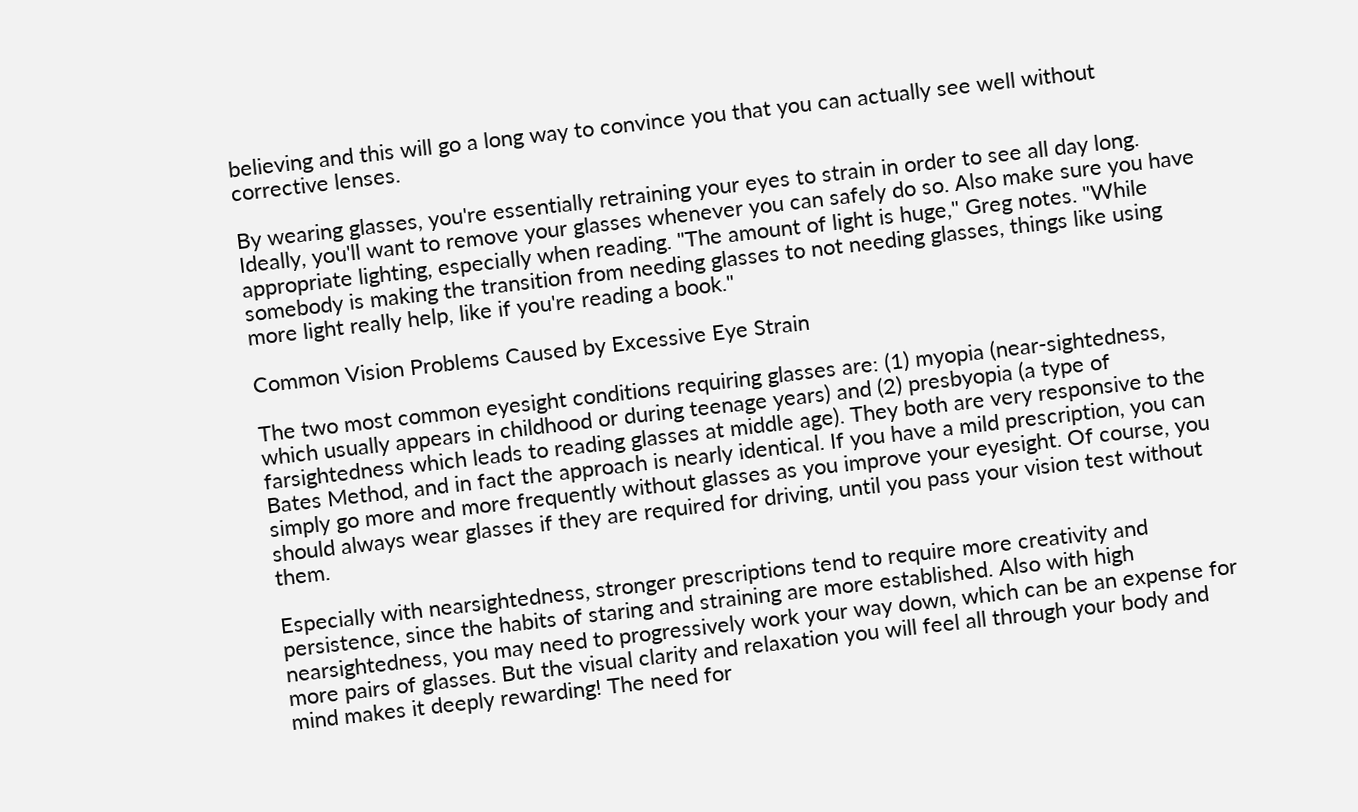believing and this will go a long way to convince you that you can actually see well without corrective lenses.

By wearing glasses, you're essentially retraining your eyes to strain in order to see all day long. Ideally, you'll want to remove your glasses whenever you can safely do so. Also make sure you have appropriate lighting, especially when reading. "The amount of light is huge," Greg notes. "While somebody is making the transition from needing glasses to not needing glasses, things like using more light really help, like if you're reading a book."

Common Vision Problems Caused by Excessive Eye Strain

The two most common eyesight conditions requiring glasses are: (1) myopia (near-sightedness, which usually appears in childhood or during teenage years) and (2) presbyopia (a type of farsightedness which leads to reading glasses at middle age). They both are very responsive to the Bates Method, and in fact the approach is nearly identical. If you have a mild prescription, you can simply go more and more frequently without glasses as you improve your eyesight. Of course, you should always wear glasses if they are required for driving, until you pass your vision test without them.

Especially with nearsightedness, stronger prescriptions tend to require more creativity and persistence, since the habits of staring and straining are more established. Also with high nearsightedness, you may need to progressively work your way down, which can be an expense for more pairs of glasses. But the visual clarity and relaxation you will feel all through your body and mind makes it deeply rewarding! The need for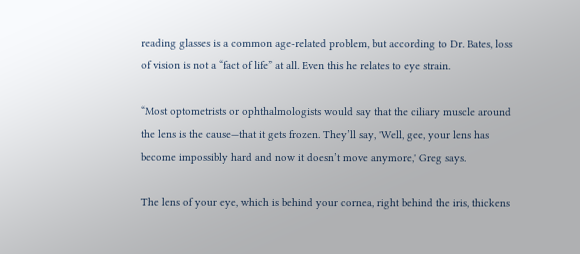reading glasses is a common age-related problem, but according to Dr. Bates, loss of vision is not a “fact of life” at all. Even this he relates to eye strain.

“Most optometrists or ophthalmologists would say that the ciliary muscle around the lens is the cause—that it gets frozen. They’ll say, 'Well, gee, your lens has become impossibly hard and now it doesn’t move anymore,' Greg says.

The lens of your eye, which is behind your cornea, right behind the iris, thickens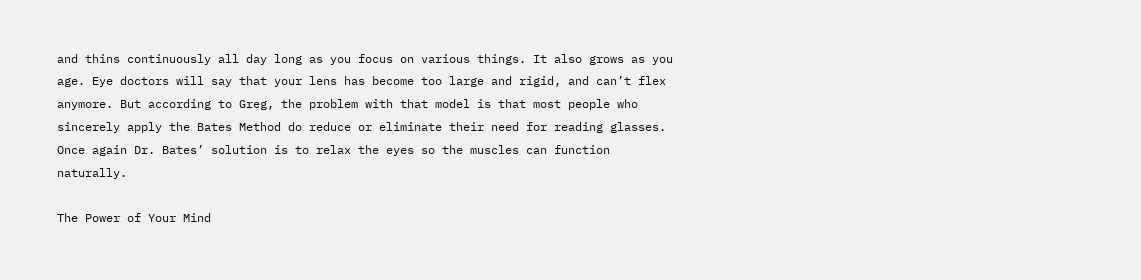and thins continuously all day long as you focus on various things. It also grows as you age. Eye doctors will say that your lens has become too large and rigid, and can’t flex anymore. But according to Greg, the problem with that model is that most people who sincerely apply the Bates Method do reduce or eliminate their need for reading glasses. Once again Dr. Bates’ solution is to relax the eyes so the muscles can function naturally.

The Power of Your Mind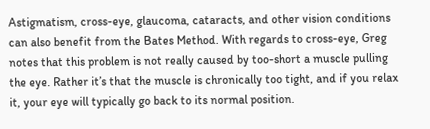Astigmatism, cross-eye, glaucoma, cataracts, and other vision conditions can also benefit from the Bates Method. With regards to cross-eye, Greg notes that this problem is not really caused by too-short a muscle pulling the eye. Rather it’s that the muscle is chronically too tight, and if you relax it, your eye will typically go back to its normal position.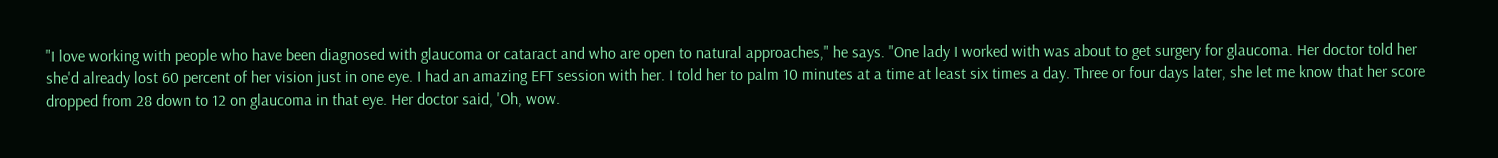"I love working with people who have been diagnosed with glaucoma or cataract and who are open to natural approaches," he says. "One lady I worked with was about to get surgery for glaucoma. Her doctor told her she'd already lost 60 percent of her vision just in one eye. I had an amazing EFT session with her. I told her to palm 10 minutes at a time at least six times a day. Three or four days later, she let me know that her score dropped from 28 down to 12 on glaucoma in that eye. Her doctor said, 'Oh, wow.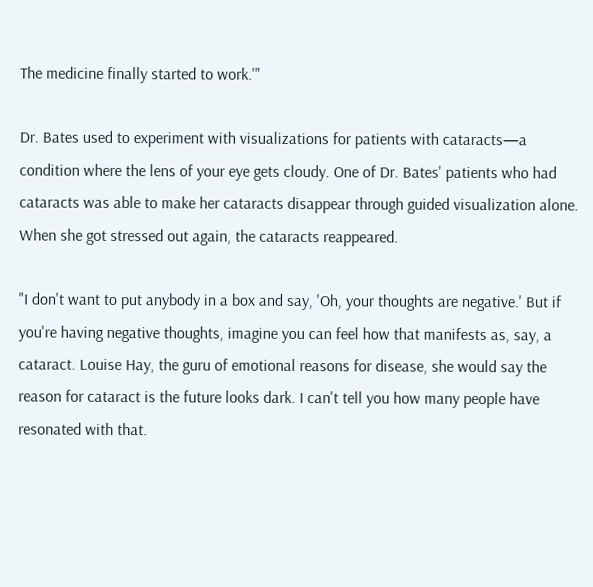The medicine finally started to work.'"

Dr. Bates used to experiment with visualizations for patients with cataracts—a condition where the lens of your eye gets cloudy. One of Dr. Bates' patients who had cataracts was able to make her cataracts disappear through guided visualization alone. When she got stressed out again, the cataracts reappeared.

"I don't want to put anybody in a box and say, 'Oh, your thoughts are negative.' But if you're having negative thoughts, imagine you can feel how that manifests as, say, a cataract. Louise Hay, the guru of emotional reasons for disease, she would say the reason for cataract is the future looks dark. I can't tell you how many people have resonated with that.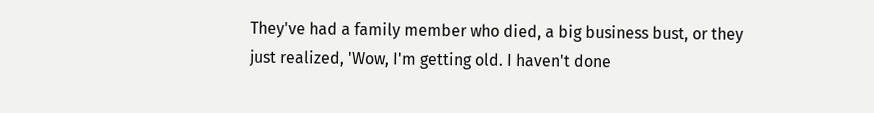They've had a family member who died, a big business bust, or they just realized, 'Wow, I'm getting old. I haven't done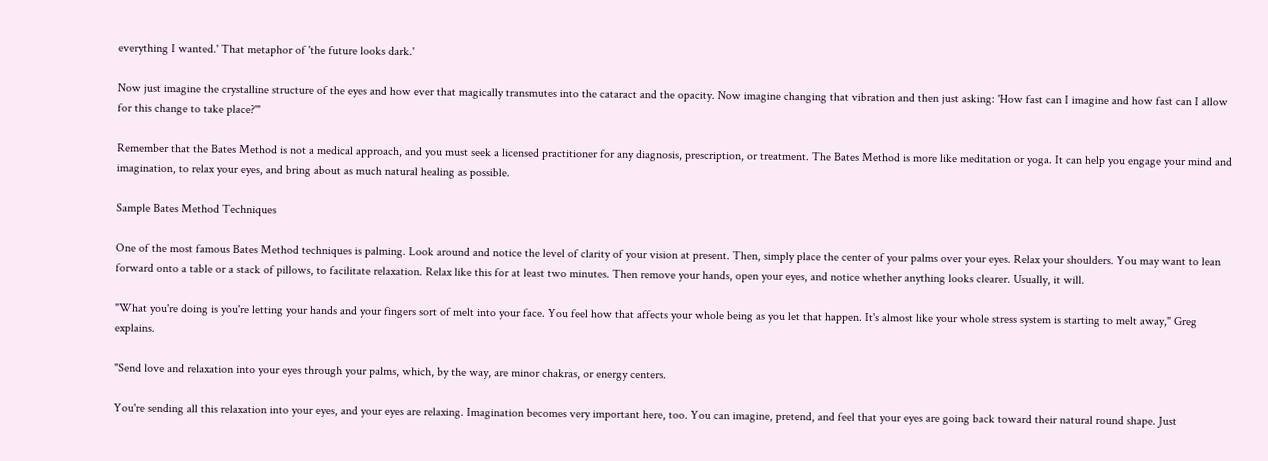everything I wanted.' That metaphor of 'the future looks dark.'

Now just imagine the crystalline structure of the eyes and how ever that magically transmutes into the cataract and the opacity. Now imagine changing that vibration and then just asking: 'How fast can I imagine and how fast can I allow for this change to take place?'"

Remember that the Bates Method is not a medical approach, and you must seek a licensed practitioner for any diagnosis, prescription, or treatment. The Bates Method is more like meditation or yoga. It can help you engage your mind and imagination, to relax your eyes, and bring about as much natural healing as possible.

Sample Bates Method Techniques

One of the most famous Bates Method techniques is palming. Look around and notice the level of clarity of your vision at present. Then, simply place the center of your palms over your eyes. Relax your shoulders. You may want to lean forward onto a table or a stack of pillows, to facilitate relaxation. Relax like this for at least two minutes. Then remove your hands, open your eyes, and notice whether anything looks clearer. Usually, it will.

"What you're doing is you're letting your hands and your fingers sort of melt into your face. You feel how that affects your whole being as you let that happen. It's almost like your whole stress system is starting to melt away," Greg explains.

"Send love and relaxation into your eyes through your palms, which, by the way, are minor chakras, or energy centers.

You're sending all this relaxation into your eyes, and your eyes are relaxing. Imagination becomes very important here, too. You can imagine, pretend, and feel that your eyes are going back toward their natural round shape. Just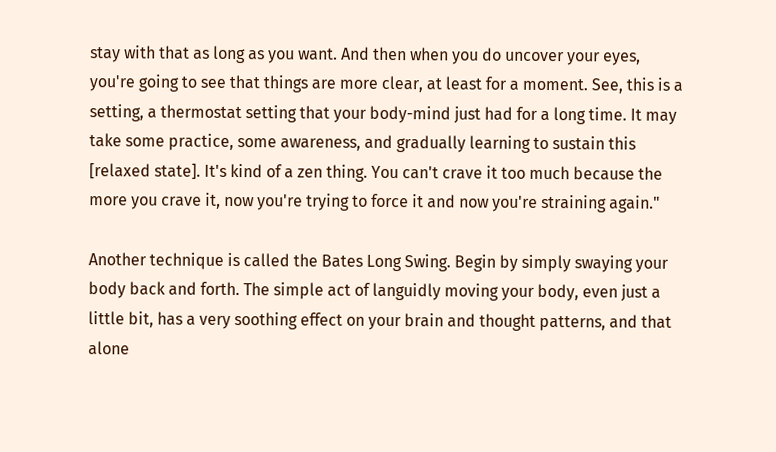stay with that as long as you want. And then when you do uncover your eyes, you're going to see that things are more clear, at least for a moment. See, this is a setting, a thermostat setting that your body-mind just had for a long time. It may take some practice, some awareness, and gradually learning to sustain this [relaxed state]. It's kind of a zen thing. You can't crave it too much because the more you crave it, now you're trying to force it and now you're straining again."

Another technique is called the Bates Long Swing. Begin by simply swaying your body back and forth. The simple act of languidly moving your body, even just a little bit, has a very soothing effect on your brain and thought patterns, and that alone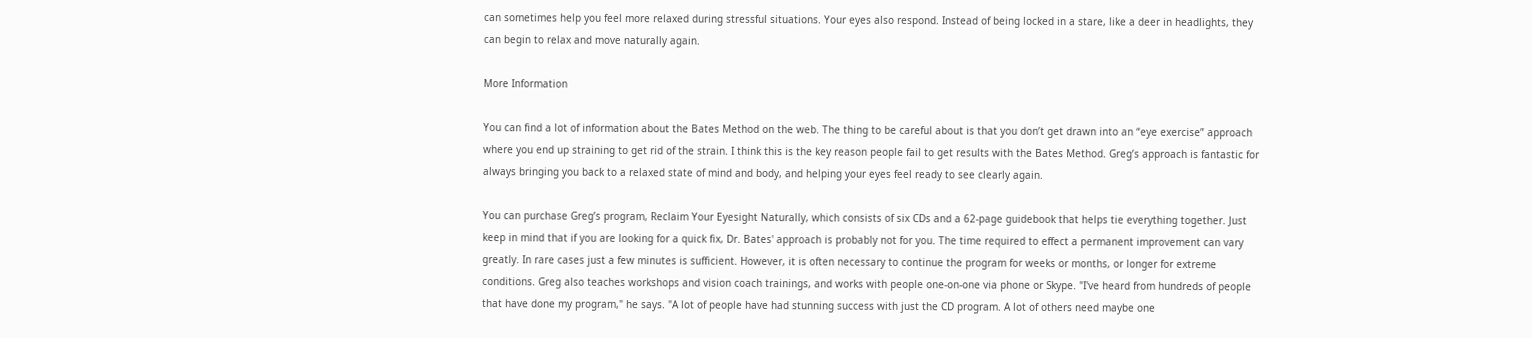can sometimes help you feel more relaxed during stressful situations. Your eyes also respond. Instead of being locked in a stare, like a deer in headlights, they can begin to relax and move naturally again.

More Information

You can find a lot of information about the Bates Method on the web. The thing to be careful about is that you don’t get drawn into an “eye exercise” approach where you end up straining to get rid of the strain. I think this is the key reason people fail to get results with the Bates Method. Greg’s approach is fantastic for always bringing you back to a relaxed state of mind and body, and helping your eyes feel ready to see clearly again.

You can purchase Greg’s program, Reclaim Your Eyesight Naturally, which consists of six CDs and a 62-page guidebook that helps tie everything together. Just keep in mind that if you are looking for a quick fix, Dr. Bates' approach is probably not for you. The time required to effect a permanent improvement can vary greatly. In rare cases just a few minutes is sufficient. However, it is often necessary to continue the program for weeks or months, or longer for extreme conditions. Greg also teaches workshops and vision coach trainings, and works with people one-on-one via phone or Skype. "I've heard from hundreds of people that have done my program," he says. "A lot of people have had stunning success with just the CD program. A lot of others need maybe one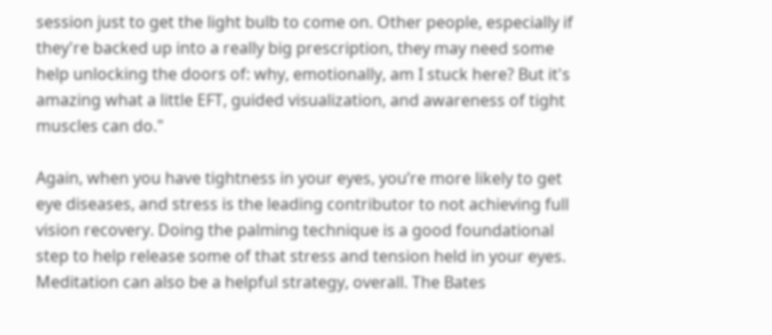session just to get the light bulb to come on. Other people, especially if they're backed up into a really big prescription, they may need some help unlocking the doors of: why, emotionally, am I stuck here? But it's amazing what a little EFT, guided visualization, and awareness of tight muscles can do."

Again, when you have tightness in your eyes, you’re more likely to get eye diseases, and stress is the leading contributor to not achieving full vision recovery. Doing the palming technique is a good foundational step to help release some of that stress and tension held in your eyes. Meditation can also be a helpful strategy, overall. The Bates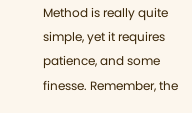Method is really quite simple, yet it requires patience, and some finesse. Remember, the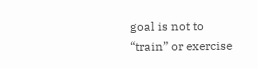goal is not to “train” or exercise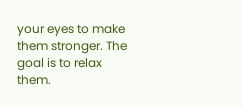your eyes to make them stronger. The goal is to relax them.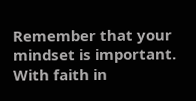Remember that your mindset is important. With faith in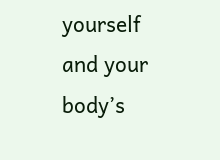yourself and your body’s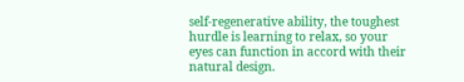self-regenerative ability, the toughest hurdle is learning to relax, so your eyes can function in accord with their natural design.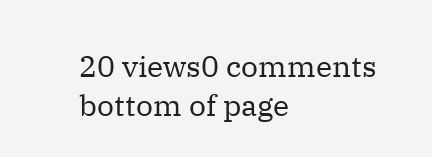20 views0 comments
bottom of page